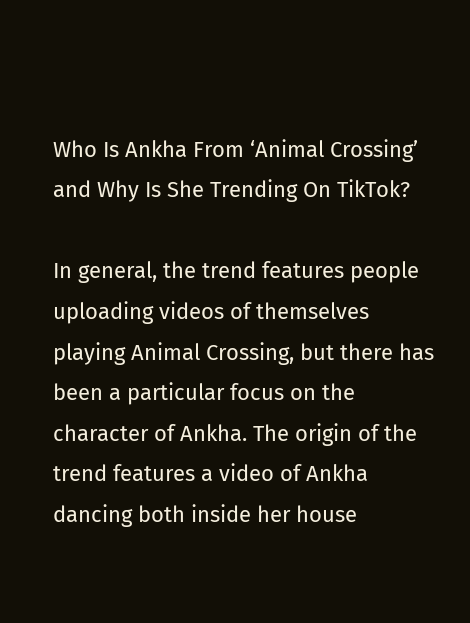Who Is Ankha From ‘Animal Crossing’ and Why Is She Trending On TikTok?

In general, the trend features people uploading videos of themselves playing Animal Crossing, but there has been a particular focus on the character of Ankha. The origin of the trend features a video of Ankha dancing both inside her house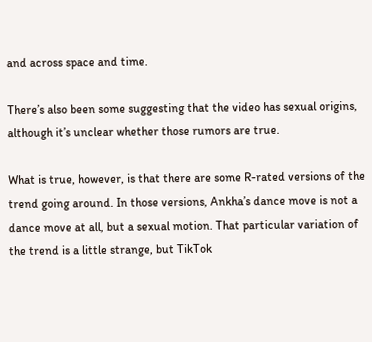and across space and time.

There’s also been some suggesting that the video has sexual origins, although it’s unclear whether those rumors are true.

What is true, however, is that there are some R-rated versions of the trend going around. In those versions, Ankha’s dance move is not a dance move at all, but a sexual motion. That particular variation of the trend is a little strange, but TikTok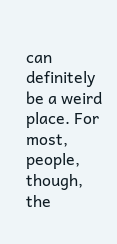can definitely be a weird place. For most, people, though, the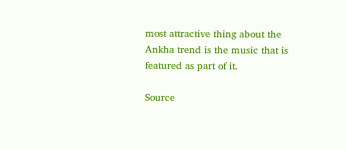most attractive thing about the Ankha trend is the music that is featured as part of it.

Source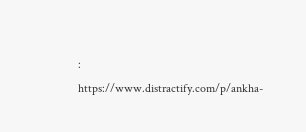: https://www.distractify.com/p/ankha-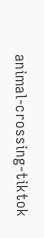animal-crossing-tiktok